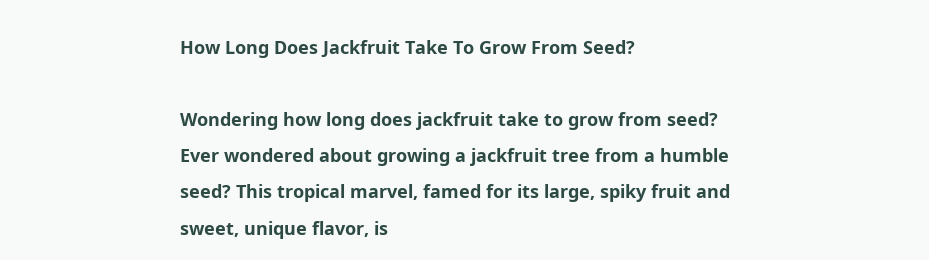How Long Does Jackfruit Take To Grow From Seed?

Wondering how long does jackfruit take to grow from seed? Ever wondered about growing a jackfruit tree from a humble seed? This tropical marvel, famed for its large, spiky fruit and sweet, unique flavor, is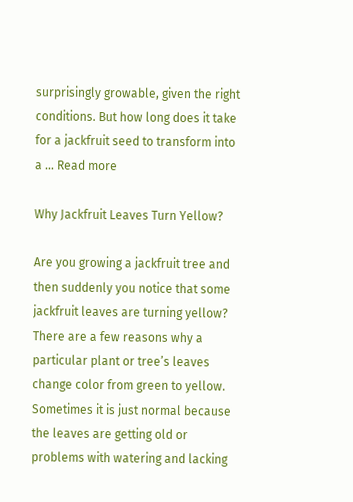surprisingly growable, given the right conditions. But how long does it take for a jackfruit seed to transform into a … Read more

Why Jackfruit Leaves Turn Yellow?

Are you growing a jackfruit tree and then suddenly you notice that some jackfruit leaves are turning yellow? There are a few reasons why a particular plant or tree’s leaves change color from green to yellow. Sometimes it is just normal because the leaves are getting old or problems with watering and lacking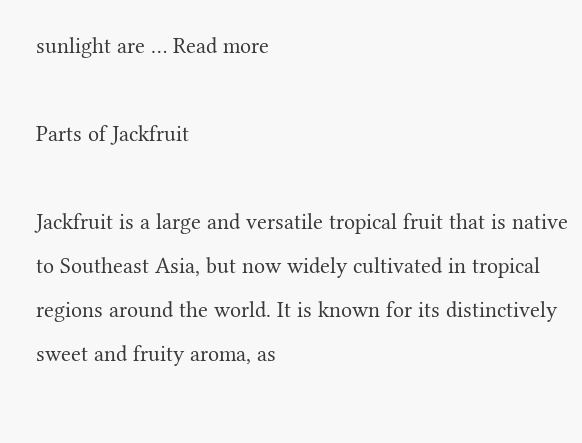sunlight are … Read more

Parts of Jackfruit

Jackfruit is a large and versatile tropical fruit that is native to Southeast Asia, but now widely cultivated in tropical regions around the world. It is known for its distinctively sweet and fruity aroma, as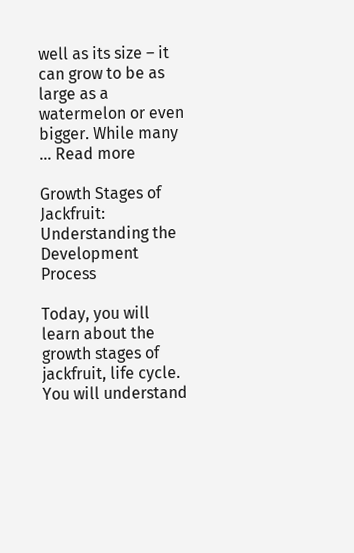well as its size – it can grow to be as large as a watermelon or even bigger. While many … Read more

Growth Stages of Jackfruit: Understanding the Development Process

Today, you will learn about the growth stages of jackfruit, life cycle. You will understand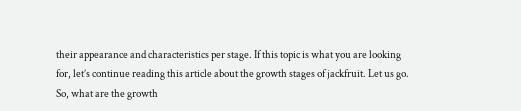their appearance and characteristics per stage. If this topic is what you are looking for, let’s continue reading this article about the growth stages of jackfruit. Let us go. So, what are the growth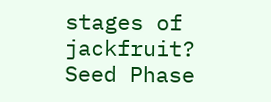stages of jackfruit? Seed Phase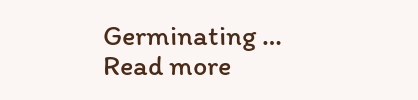Germinating … Read more